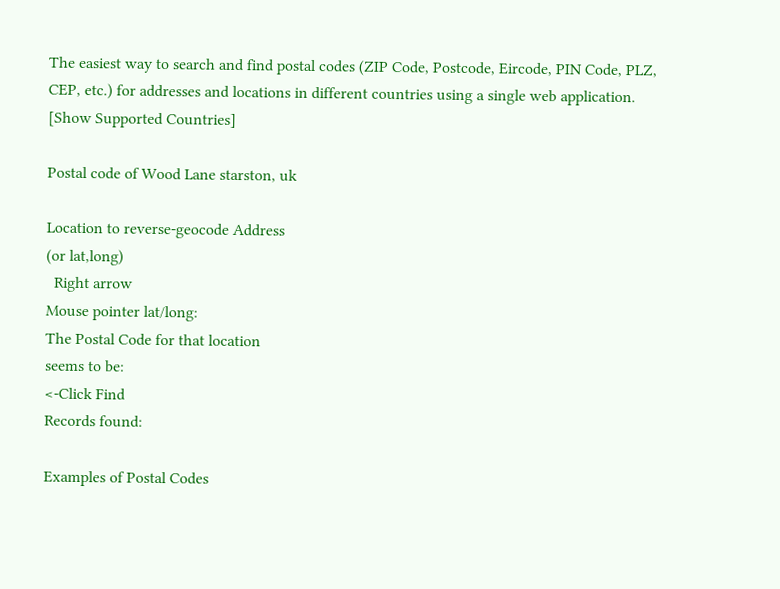The easiest way to search and find postal codes (ZIP Code, Postcode, Eircode, PIN Code, PLZ, CEP, etc.) for addresses and locations in different countries using a single web application.
[Show Supported Countries]

Postal code of Wood Lane starston, uk

Location to reverse-geocode Address
(or lat,long)
  Right arrow
Mouse pointer lat/long:
The Postal Code for that location
seems to be:
<-Click Find
Records found:

Examples of Postal Codes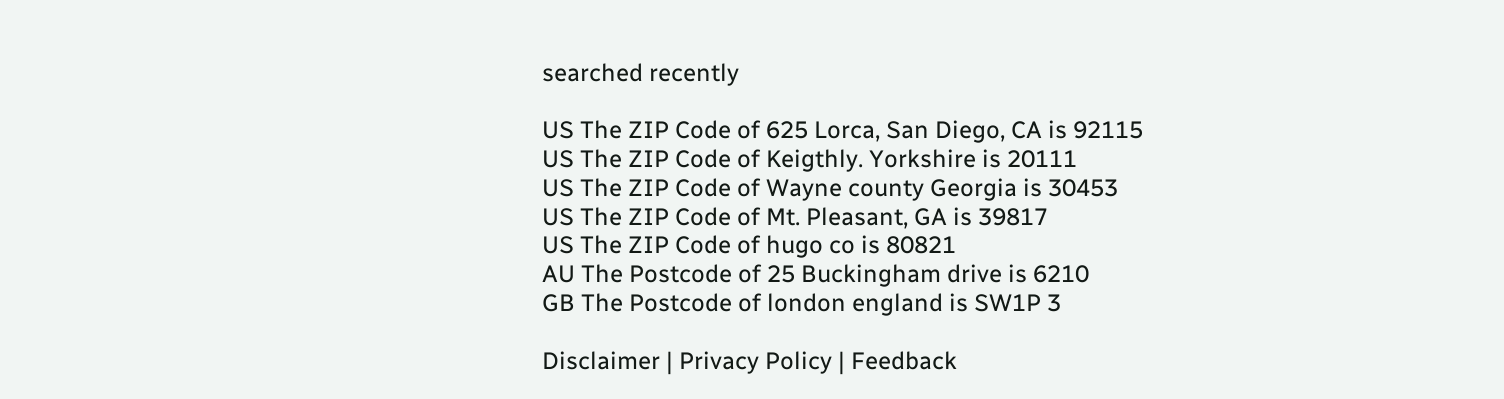searched recently

US The ZIP Code of 625 Lorca, San Diego, CA is 92115
US The ZIP Code of Keigthly. Yorkshire is 20111
US The ZIP Code of Wayne county Georgia is 30453
US The ZIP Code of Mt. Pleasant, GA is 39817
US The ZIP Code of hugo co is 80821
AU The Postcode of 25 Buckingham drive is 6210
GB The Postcode of london england is SW1P 3

Disclaimer | Privacy Policy | Feedback